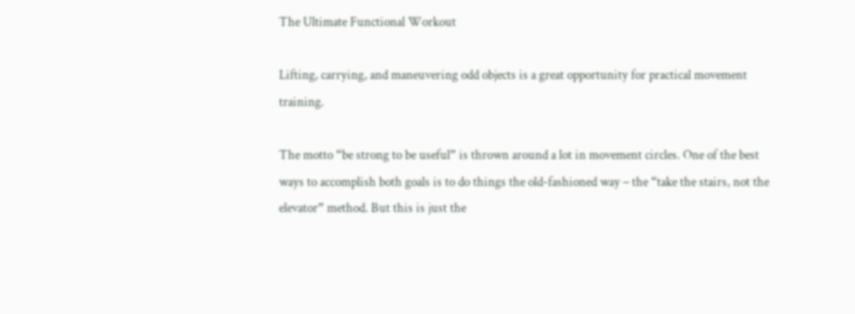The Ultimate Functional Workout

Lifting, carrying, and maneuvering odd objects is a great opportunity for practical movement training.

The motto “be strong to be useful” is thrown around a lot in movement circles. One of the best ways to accomplish both goals is to do things the old-fashioned way – the “take the stairs, not the elevator” method. But this is just the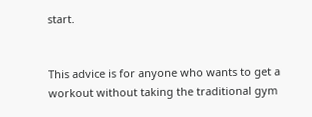start.


This advice is for anyone who wants to get a workout without taking the traditional gym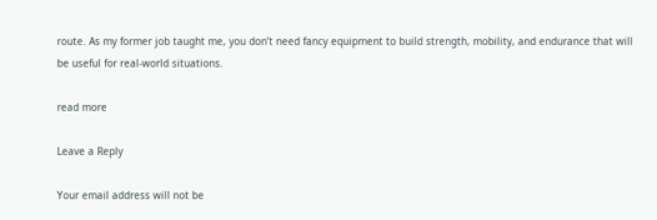route. As my former job taught me, you don’t need fancy equipment to build strength, mobility, and endurance that will be useful for real-world situations.

read more

Leave a Reply

Your email address will not be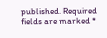published. Required fields are marked *